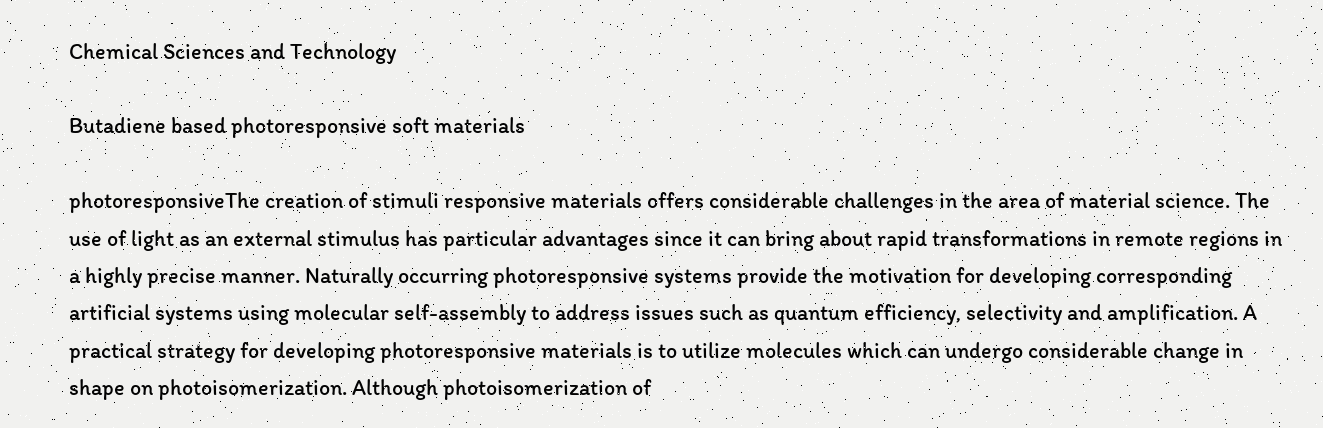Chemical Sciences and Technology

Butadiene based photoresponsive soft materials

photoresponsiveThe creation of stimuli responsive materials offers considerable challenges in the area of material science. The use of light as an external stimulus has particular advantages since it can bring about rapid transformations in remote regions in a highly precise manner. Naturally occurring photoresponsive systems provide the motivation for developing corresponding artificial systems using molecular self-assembly to address issues such as quantum efficiency, selectivity and amplification. A practical strategy for developing photoresponsive materials is to utilize molecules which can undergo considerable change in shape on photoisomerization. Although photoisomerization of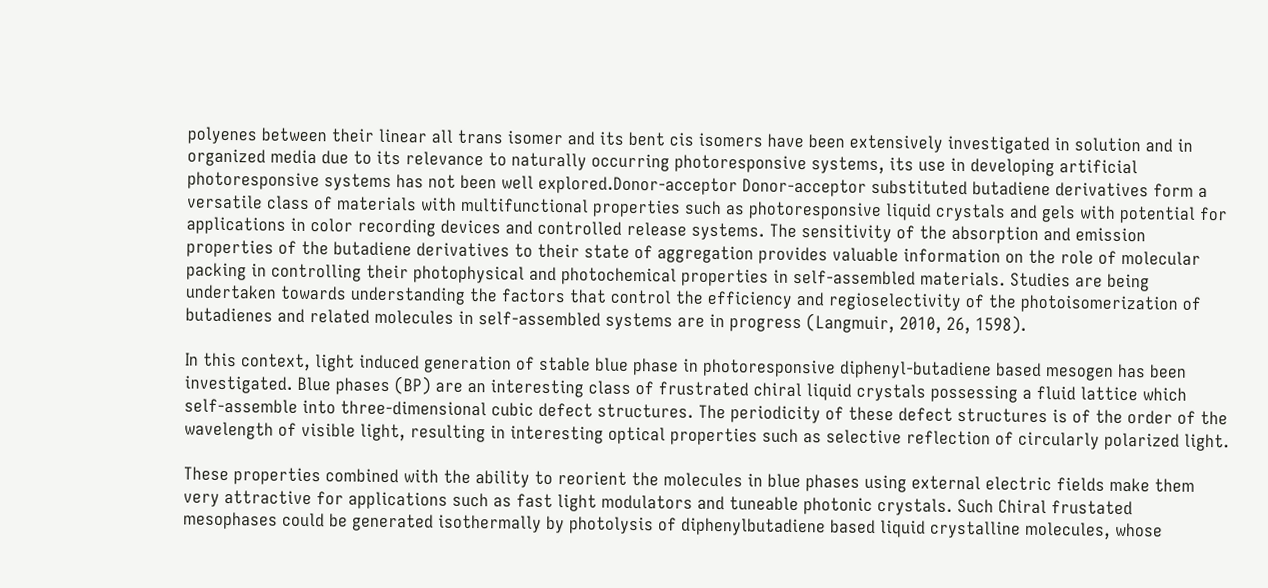polyenes between their linear all trans isomer and its bent cis isomers have been extensively investigated in solution and in organized media due to its relevance to naturally occurring photoresponsive systems, its use in developing artificial photoresponsive systems has not been well explored.Donor-acceptor Donor-acceptor substituted butadiene derivatives form a versatile class of materials with multifunctional properties such as photoresponsive liquid crystals and gels with potential for applications in color recording devices and controlled release systems. The sensitivity of the absorption and emission properties of the butadiene derivatives to their state of aggregation provides valuable information on the role of molecular packing in controlling their photophysical and photochemical properties in self-assembled materials. Studies are being undertaken towards understanding the factors that control the efficiency and regioselectivity of the photoisomerization of butadienes and related molecules in self-assembled systems are in progress (Langmuir, 2010, 26, 1598).

In this context, light induced generation of stable blue phase in photoresponsive diphenyl-butadiene based mesogen has been investigated. Blue phases (BP) are an interesting class of frustrated chiral liquid crystals possessing a fluid lattice which self-assemble into three-dimensional cubic defect structures. The periodicity of these defect structures is of the order of the wavelength of visible light, resulting in interesting optical properties such as selective reflection of circularly polarized light.

These properties combined with the ability to reorient the molecules in blue phases using external electric fields make them very attractive for applications such as fast light modulators and tuneable photonic crystals. Such Chiral frustated mesophases could be generated isothermally by photolysis of diphenylbutadiene based liquid crystalline molecules, whose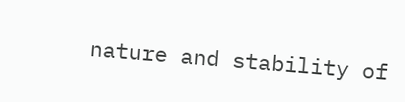nature and stability of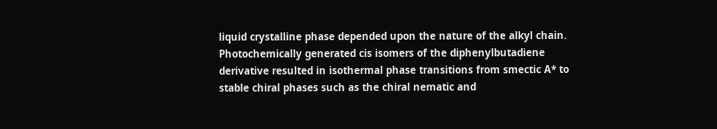liquid crystalline phase depended upon the nature of the alkyl chain. Photochemically generated cis isomers of the diphenylbutadiene derivative resulted in isothermal phase transitions from smectic A* to stable chiral phases such as the chiral nematic and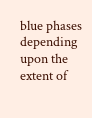blue phases depending upon the extent of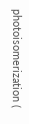photoisomerization (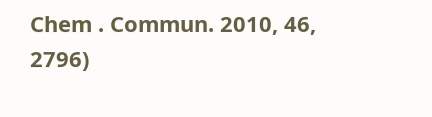Chem . Commun. 2010, 46, 2796)